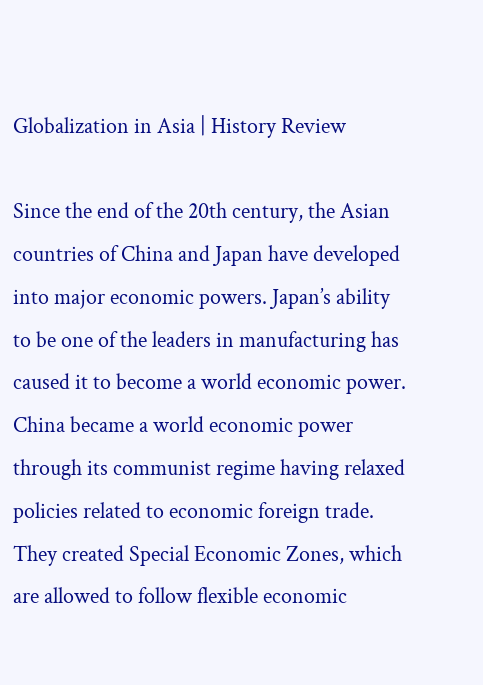Globalization in Asia | History Review

Since the end of the 20th century, the Asian countries of China and Japan have developed into major economic powers. Japan’s ability to be one of the leaders in manufacturing has caused it to become a world economic power. China became a world economic power through its communist regime having relaxed policies related to economic foreign trade. They created Special Economic Zones, which are allowed to follow flexible economic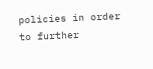policies in order to further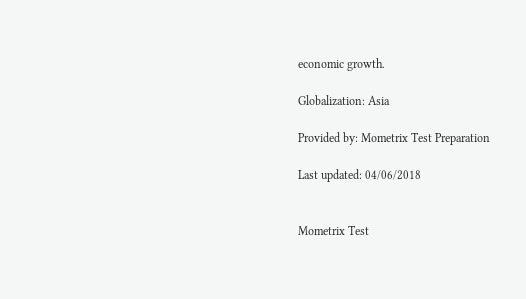economic growth.

Globalization: Asia

Provided by: Mometrix Test Preparation

Last updated: 04/06/2018


Mometrix Test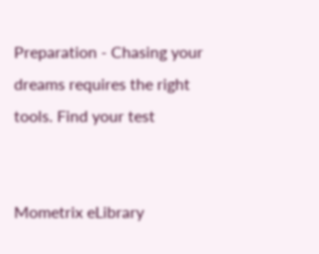Preparation - Chasing your dreams requires the right tools. Find your test


Mometrix eLibrary